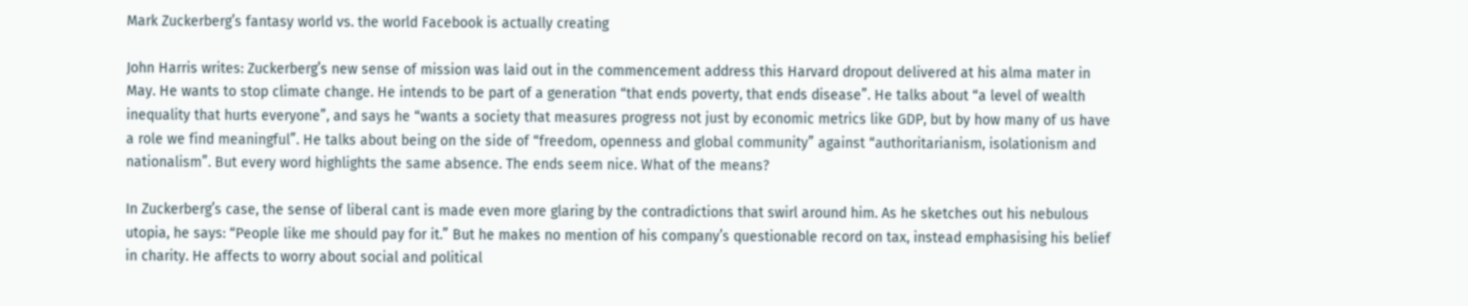Mark Zuckerberg’s fantasy world vs. the world Facebook is actually creating

John Harris writes: Zuckerberg’s new sense of mission was laid out in the commencement address this Harvard dropout delivered at his alma mater in May. He wants to stop climate change. He intends to be part of a generation “that ends poverty, that ends disease”. He talks about “a level of wealth inequality that hurts everyone”, and says he “wants a society that measures progress not just by economic metrics like GDP, but by how many of us have a role we find meaningful”. He talks about being on the side of “freedom, openness and global community” against “authoritarianism, isolationism and nationalism”. But every word highlights the same absence. The ends seem nice. What of the means?

In Zuckerberg’s case, the sense of liberal cant is made even more glaring by the contradictions that swirl around him. As he sketches out his nebulous utopia, he says: “People like me should pay for it.” But he makes no mention of his company’s questionable record on tax, instead emphasising his belief in charity. He affects to worry about social and political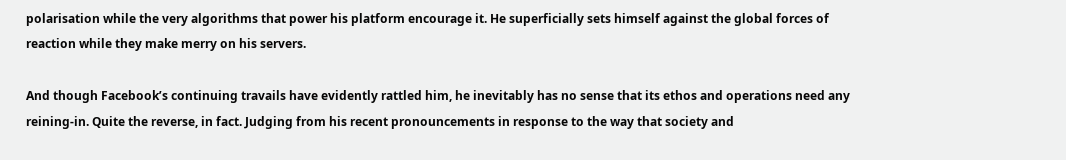polarisation while the very algorithms that power his platform encourage it. He superficially sets himself against the global forces of reaction while they make merry on his servers.

And though Facebook’s continuing travails have evidently rattled him, he inevitably has no sense that its ethos and operations need any reining-in. Quite the reverse, in fact. Judging from his recent pronouncements in response to the way that society and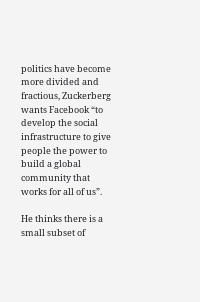politics have become more divided and fractious, Zuckerberg wants Facebook “to develop the social infrastructure to give people the power to build a global community that works for all of us”.

He thinks there is a small subset of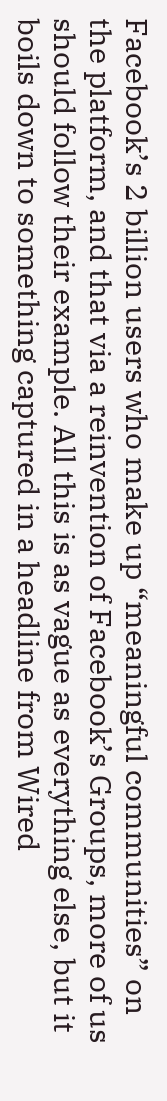Facebook’s 2 billion users who make up “meaningful communities” on the platform, and that via a reinvention of Facebook’s Groups, more of us should follow their example. All this is as vague as everything else, but it boils down to something captured in a headline from Wired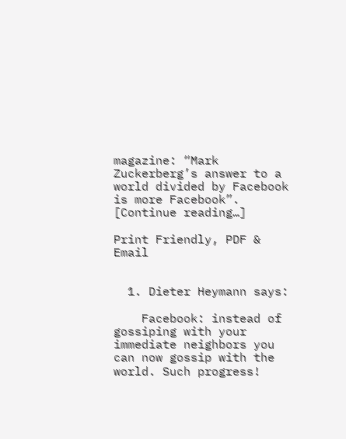magazine: “Mark Zuckerberg’s answer to a world divided by Facebook is more Facebook”. [Continue reading…]

Print Friendly, PDF & Email


  1. Dieter Heymann says:

    Facebook: instead of gossiping with your immediate neighbors you can now gossip with the world. Such progress!